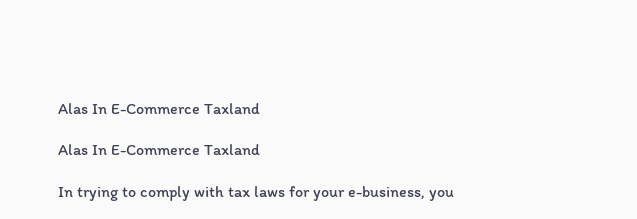Alas In E-Commerce Taxland

Alas In E-Commerce Taxland

In trying to comply with tax laws for your e-business, you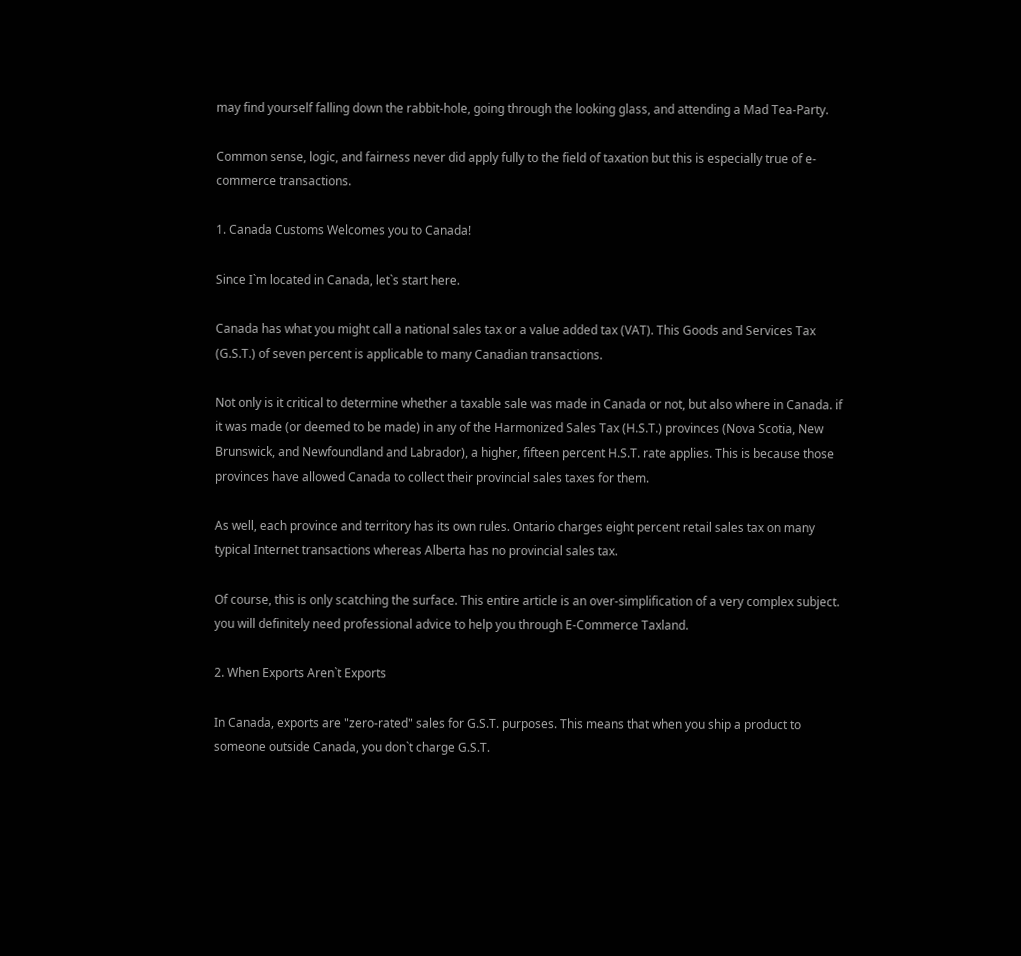may find yourself falling down the rabbit-hole, going through the looking glass, and attending a Mad Tea-Party.

Common sense, logic, and fairness never did apply fully to the field of taxation but this is especially true of e-commerce transactions.

1. Canada Customs Welcomes you to Canada!

Since I`m located in Canada, let`s start here.

Canada has what you might call a national sales tax or a value added tax (VAT). This Goods and Services Tax (G.S.T.) of seven percent is applicable to many Canadian transactions.

Not only is it critical to determine whether a taxable sale was made in Canada or not, but also where in Canada. if it was made (or deemed to be made) in any of the Harmonized Sales Tax (H.S.T.) provinces (Nova Scotia, New Brunswick, and Newfoundland and Labrador), a higher, fifteen percent H.S.T. rate applies. This is because those provinces have allowed Canada to collect their provincial sales taxes for them.

As well, each province and territory has its own rules. Ontario charges eight percent retail sales tax on many typical Internet transactions whereas Alberta has no provincial sales tax.

Of course, this is only scatching the surface. This entire article is an over-simplification of a very complex subject. you will definitely need professional advice to help you through E-Commerce Taxland.

2. When Exports Aren`t Exports

In Canada, exports are "zero-rated" sales for G.S.T. purposes. This means that when you ship a product to someone outside Canada, you don`t charge G.S.T.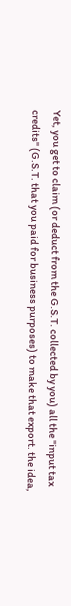Yet, you get to claim (or deduct from the G.S.T. collected by you) all the "input tax credits" (G.S.T. that you paid for business purposes) to make that export. the idea,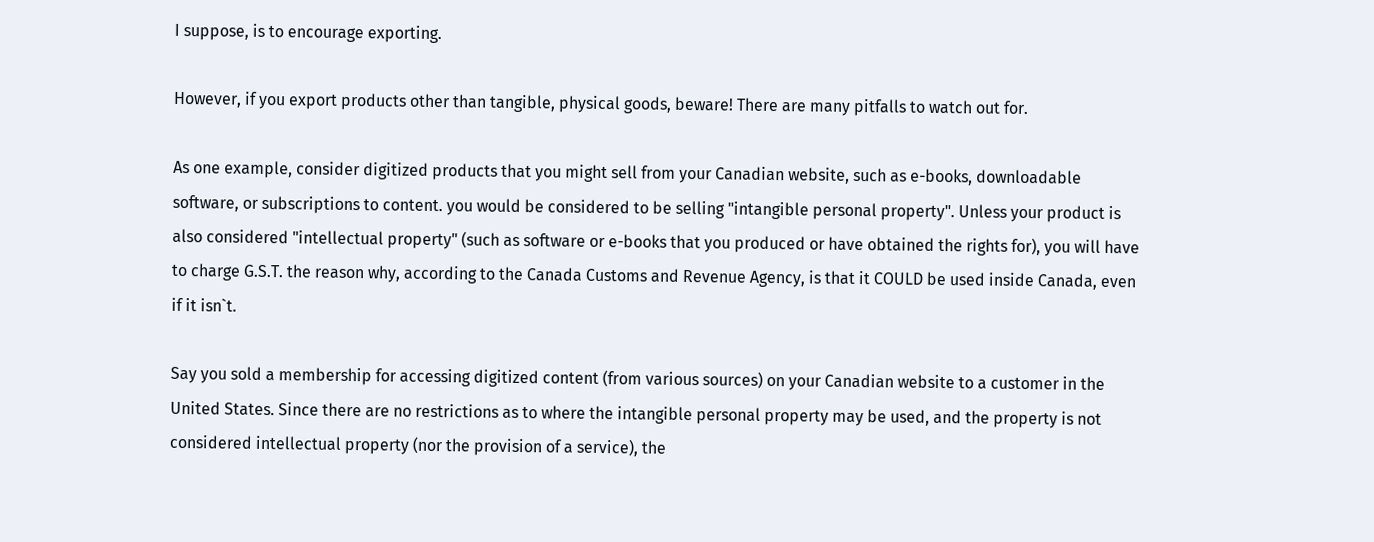I suppose, is to encourage exporting.

However, if you export products other than tangible, physical goods, beware! There are many pitfalls to watch out for.

As one example, consider digitized products that you might sell from your Canadian website, such as e-books, downloadable software, or subscriptions to content. you would be considered to be selling "intangible personal property". Unless your product is also considered "intellectual property" (such as software or e-books that you produced or have obtained the rights for), you will have to charge G.S.T. the reason why, according to the Canada Customs and Revenue Agency, is that it COULD be used inside Canada, even if it isn`t.

Say you sold a membership for accessing digitized content (from various sources) on your Canadian website to a customer in the United States. Since there are no restrictions as to where the intangible personal property may be used, and the property is not considered intellectual property (nor the provision of a service), the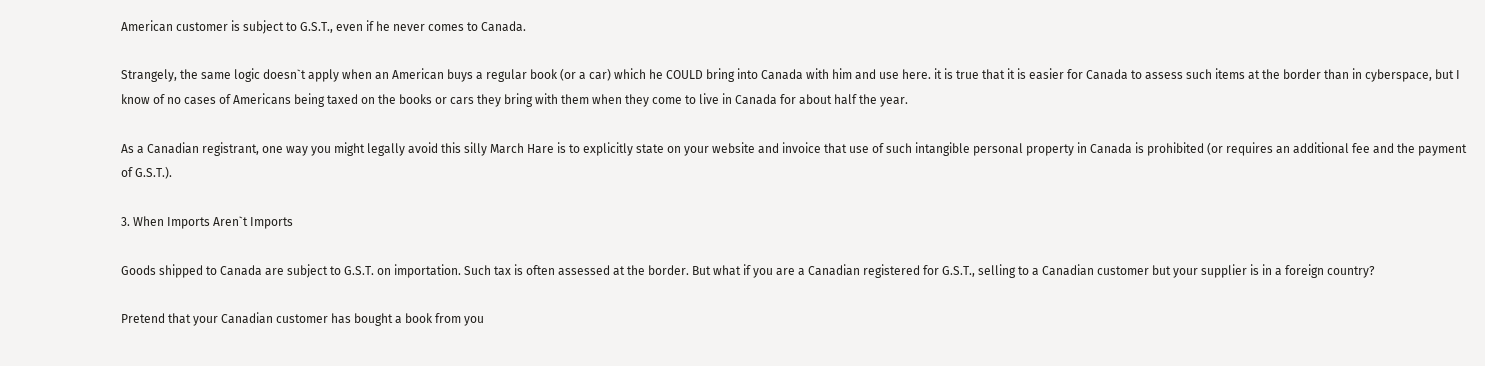American customer is subject to G.S.T., even if he never comes to Canada.

Strangely, the same logic doesn`t apply when an American buys a regular book (or a car) which he COULD bring into Canada with him and use here. it is true that it is easier for Canada to assess such items at the border than in cyberspace, but I know of no cases of Americans being taxed on the books or cars they bring with them when they come to live in Canada for about half the year.

As a Canadian registrant, one way you might legally avoid this silly March Hare is to explicitly state on your website and invoice that use of such intangible personal property in Canada is prohibited (or requires an additional fee and the payment of G.S.T.).

3. When Imports Aren`t Imports

Goods shipped to Canada are subject to G.S.T. on importation. Such tax is often assessed at the border. But what if you are a Canadian registered for G.S.T., selling to a Canadian customer but your supplier is in a foreign country?

Pretend that your Canadian customer has bought a book from you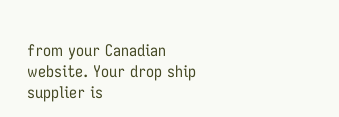from your Canadian website. Your drop ship supplier is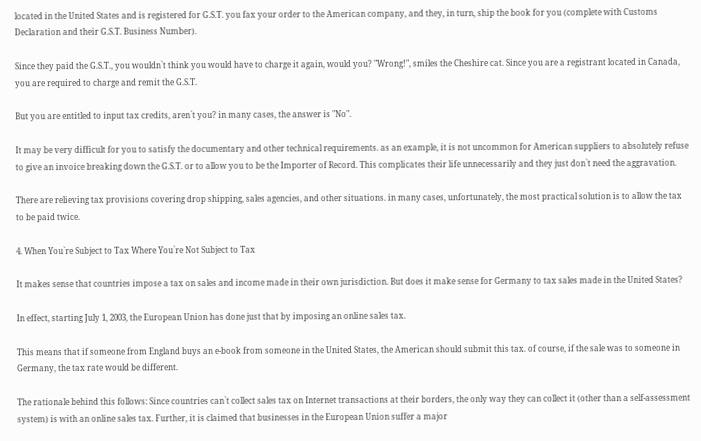located in the United States and is registered for G.S.T. you fax your order to the American company, and they, in turn, ship the book for you (complete with Customs Declaration and their G.S.T. Business Number).

Since they paid the G.S.T., you wouldn`t think you would have to charge it again, would you? "Wrong!", smiles the Cheshire cat. Since you are a registrant located in Canada, you are required to charge and remit the G.S.T.

But you are entitled to input tax credits, aren`t you? in many cases, the answer is "No".

It may be very difficult for you to satisfy the documentary and other technical requirements. as an example, it is not uncommon for American suppliers to absolutely refuse to give an invoice breaking down the G.S.T. or to allow you to be the Importer of Record. This complicates their life unnecessarily and they just don`t need the aggravation.

There are relieving tax provisions covering drop shipping, sales agencies, and other situations. in many cases, unfortunately, the most practical solution is to allow the tax to be paid twice.

4. When You`re Subject to Tax Where You`re Not Subject to Tax

It makes sense that countries impose a tax on sales and income made in their own jurisdiction. But does it make sense for Germany to tax sales made in the United States?

In effect, starting July 1, 2003, the European Union has done just that by imposing an online sales tax.

This means that if someone from England buys an e-book from someone in the United States, the American should submit this tax. of course, if the sale was to someone in Germany, the tax rate would be different.

The rationale behind this follows: Since countries can`t collect sales tax on Internet transactions at their borders, the only way they can collect it (other than a self-assessment system) is with an online sales tax. Further, it is claimed that businesses in the European Union suffer a major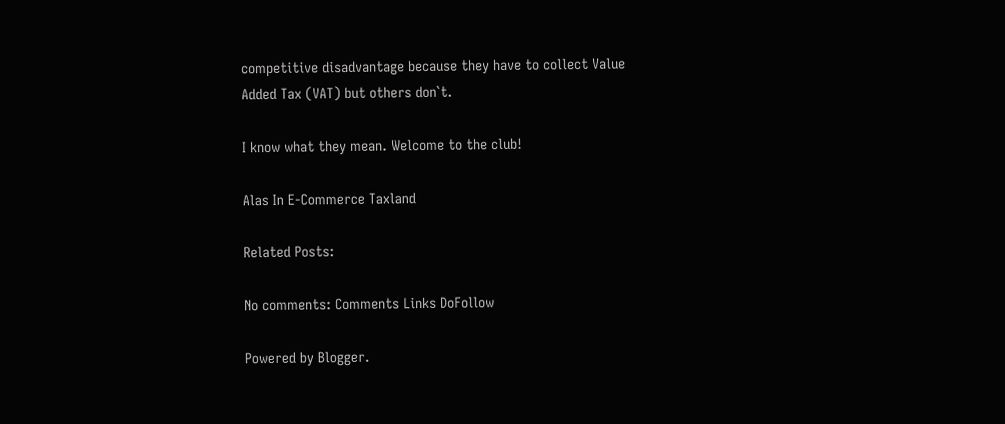competitive disadvantage because they have to collect Value Added Tax (VAT) but others don`t.

I know what they mean. Welcome to the club!

Alas In E-Commerce Taxland

Related Posts:

No comments: Comments Links DoFollow

Powered by Blogger.